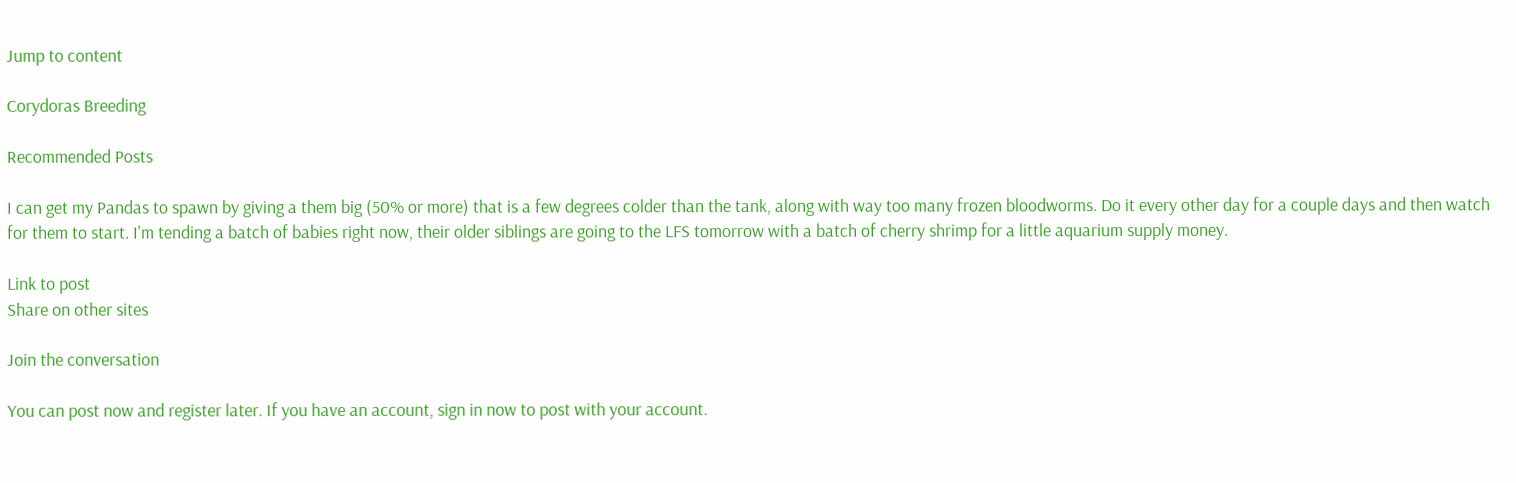Jump to content

Corydoras Breeding

Recommended Posts

I can get my Pandas to spawn by giving a them big (50% or more) that is a few degrees colder than the tank, along with way too many frozen bloodworms. Do it every other day for a couple days and then watch for them to start. I'm tending a batch of babies right now, their older siblings are going to the LFS tomorrow with a batch of cherry shrimp for a little aquarium supply money.

Link to post
Share on other sites

Join the conversation

You can post now and register later. If you have an account, sign in now to post with your account.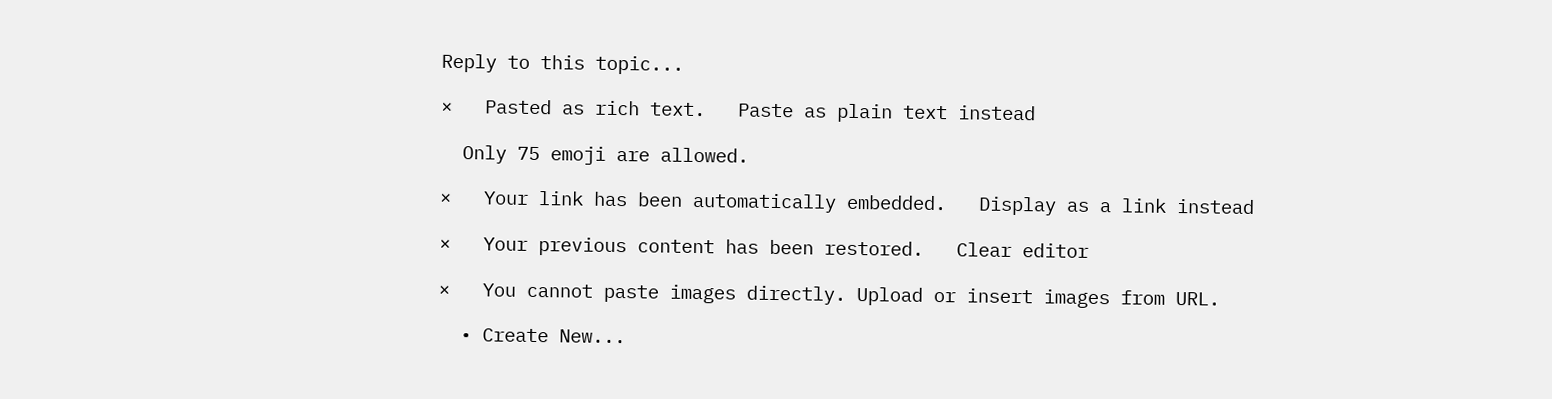Reply to this topic...

×   Pasted as rich text.   Paste as plain text instead

  Only 75 emoji are allowed.

×   Your link has been automatically embedded.   Display as a link instead

×   Your previous content has been restored.   Clear editor

×   You cannot paste images directly. Upload or insert images from URL.

  • Create New...